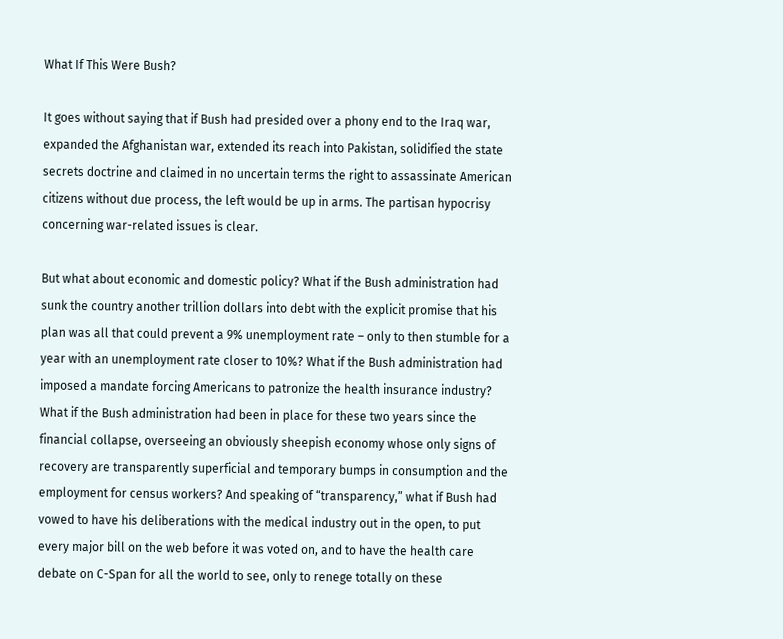What If This Were Bush?

It goes without saying that if Bush had presided over a phony end to the Iraq war, expanded the Afghanistan war, extended its reach into Pakistan, solidified the state secrets doctrine and claimed in no uncertain terms the right to assassinate American citizens without due process, the left would be up in arms. The partisan hypocrisy concerning war-related issues is clear.

But what about economic and domestic policy? What if the Bush administration had sunk the country another trillion dollars into debt with the explicit promise that his plan was all that could prevent a 9% unemployment rate – only to then stumble for a year with an unemployment rate closer to 10%? What if the Bush administration had imposed a mandate forcing Americans to patronize the health insurance industry? What if the Bush administration had been in place for these two years since the financial collapse, overseeing an obviously sheepish economy whose only signs of recovery are transparently superficial and temporary bumps in consumption and the employment for census workers? And speaking of “transparency,” what if Bush had vowed to have his deliberations with the medical industry out in the open, to put every major bill on the web before it was voted on, and to have the health care debate on C-Span for all the world to see, only to renege totally on these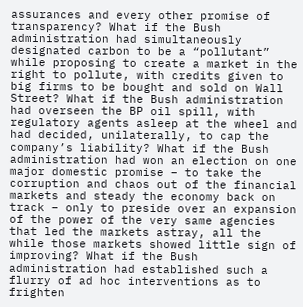assurances and every other promise of transparency? What if the Bush administration had simultaneously designated carbon to be a “pollutant” while proposing to create a market in the right to pollute, with credits given to big firms to be bought and sold on Wall Street? What if the Bush administration had overseen the BP oil spill, with regulatory agents asleep at the wheel and had decided, unilaterally, to cap the company’s liability? What if the Bush administration had won an election on one major domestic promise – to take the corruption and chaos out of the financial markets and steady the economy back on track – only to preside over an expansion of the power of the very same agencies that led the markets astray, all the while those markets showed little sign of improving? What if the Bush administration had established such a flurry of ad hoc interventions as to frighten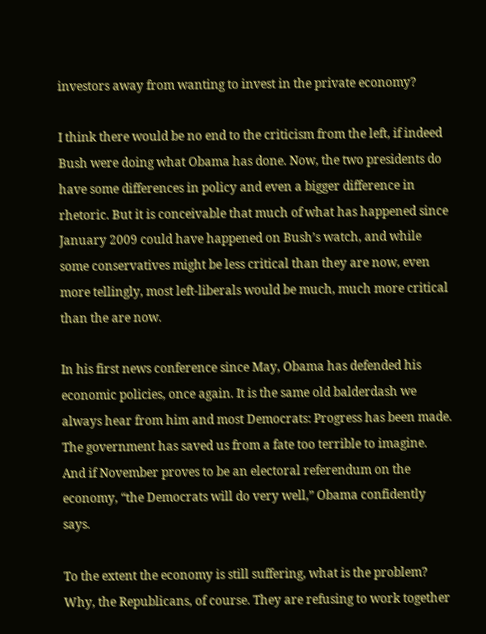investors away from wanting to invest in the private economy?

I think there would be no end to the criticism from the left, if indeed Bush were doing what Obama has done. Now, the two presidents do have some differences in policy and even a bigger difference in rhetoric. But it is conceivable that much of what has happened since January 2009 could have happened on Bush’s watch, and while some conservatives might be less critical than they are now, even more tellingly, most left-liberals would be much, much more critical than the are now.

In his first news conference since May, Obama has defended his economic policies, once again. It is the same old balderdash we always hear from him and most Democrats: Progress has been made. The government has saved us from a fate too terrible to imagine. And if November proves to be an electoral referendum on the economy, “the Democrats will do very well,” Obama confidently says.

To the extent the economy is still suffering, what is the problem? Why, the Republicans, of course. They are refusing to work together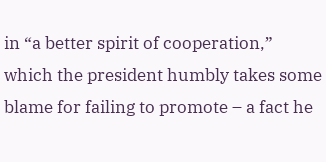in “a better spirit of cooperation,” which the president humbly takes some blame for failing to promote – a fact he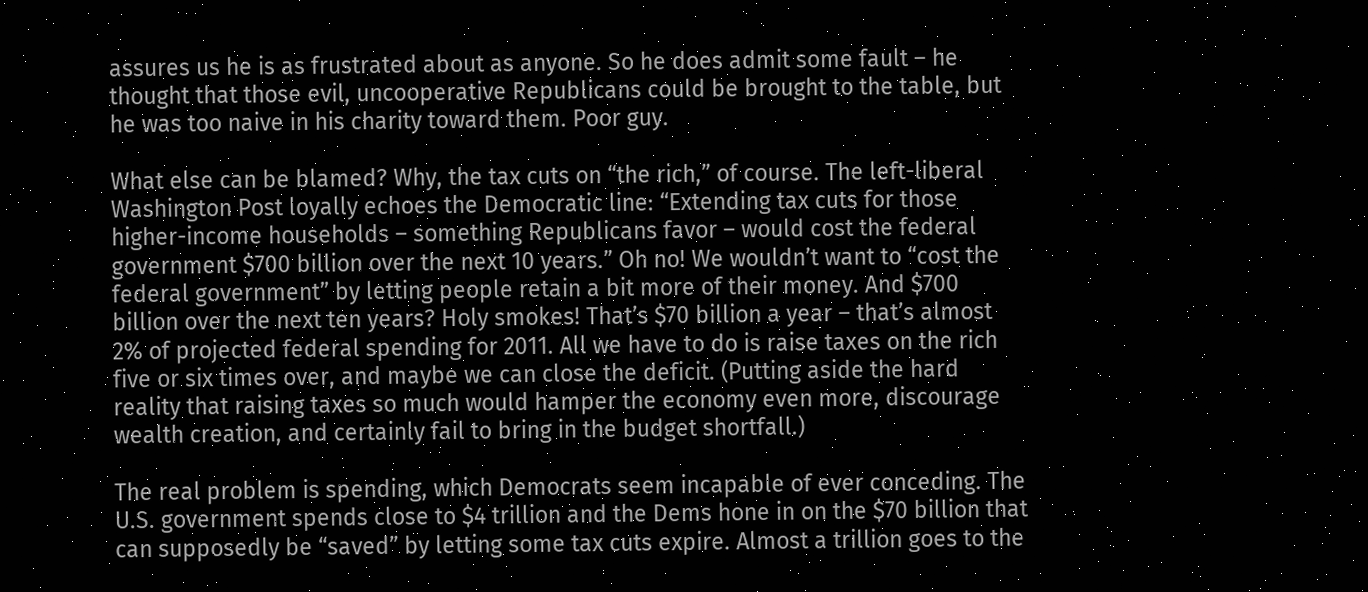assures us he is as frustrated about as anyone. So he does admit some fault – he thought that those evil, uncooperative Republicans could be brought to the table, but he was too naive in his charity toward them. Poor guy.

What else can be blamed? Why, the tax cuts on “the rich,” of course. The left-liberal Washington Post loyally echoes the Democratic line: “Extending tax cuts for those higher-income households – something Republicans favor – would cost the federal government $700 billion over the next 10 years.” Oh no! We wouldn’t want to “cost the federal government” by letting people retain a bit more of their money. And $700 billion over the next ten years? Holy smokes! That’s $70 billion a year – that’s almost 2% of projected federal spending for 2011. All we have to do is raise taxes on the rich five or six times over, and maybe we can close the deficit. (Putting aside the hard reality that raising taxes so much would hamper the economy even more, discourage wealth creation, and certainly fail to bring in the budget shortfall.)

The real problem is spending, which Democrats seem incapable of ever conceding. The U.S. government spends close to $4 trillion and the Dems hone in on the $70 billion that can supposedly be “saved” by letting some tax cuts expire. Almost a trillion goes to the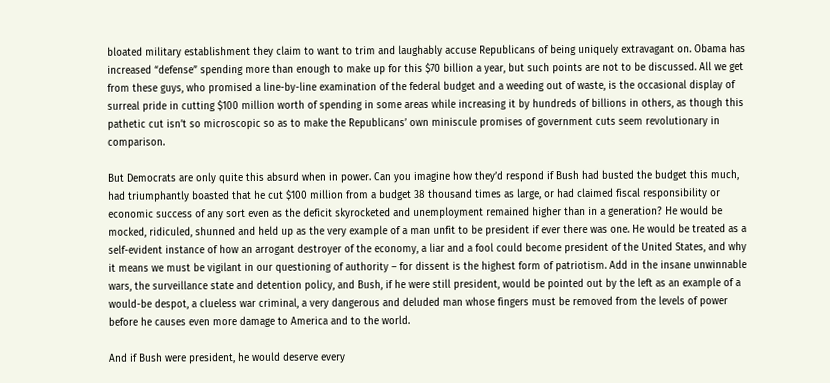bloated military establishment they claim to want to trim and laughably accuse Republicans of being uniquely extravagant on. Obama has increased “defense” spending more than enough to make up for this $70 billion a year, but such points are not to be discussed. All we get from these guys, who promised a line-by-line examination of the federal budget and a weeding out of waste, is the occasional display of surreal pride in cutting $100 million worth of spending in some areas while increasing it by hundreds of billions in others, as though this pathetic cut isn’t so microscopic so as to make the Republicans’ own miniscule promises of government cuts seem revolutionary in comparison.

But Democrats are only quite this absurd when in power. Can you imagine how they’d respond if Bush had busted the budget this much, had triumphantly boasted that he cut $100 million from a budget 38 thousand times as large, or had claimed fiscal responsibility or economic success of any sort even as the deficit skyrocketed and unemployment remained higher than in a generation? He would be mocked, ridiculed, shunned and held up as the very example of a man unfit to be president if ever there was one. He would be treated as a self-evident instance of how an arrogant destroyer of the economy, a liar and a fool could become president of the United States, and why it means we must be vigilant in our questioning of authority – for dissent is the highest form of patriotism. Add in the insane unwinnable wars, the surveillance state and detention policy, and Bush, if he were still president, would be pointed out by the left as an example of a would-be despot, a clueless war criminal, a very dangerous and deluded man whose fingers must be removed from the levels of power before he causes even more damage to America and to the world.

And if Bush were president, he would deserve every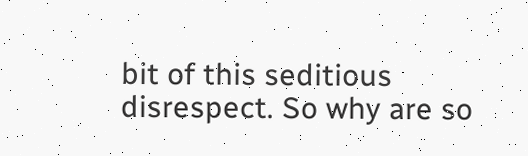bit of this seditious disrespect. So why are so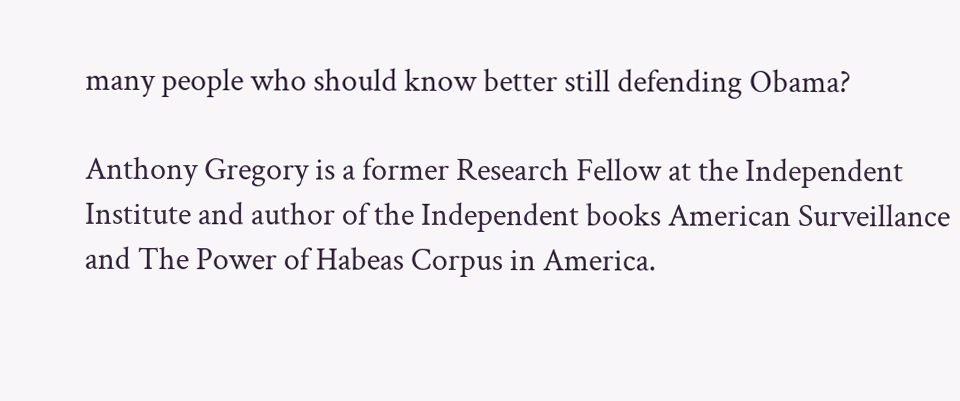many people who should know better still defending Obama?

Anthony Gregory is a former Research Fellow at the Independent Institute and author of the Independent books American Surveillance and The Power of Habeas Corpus in America.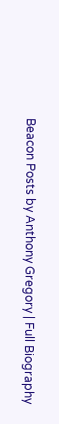Beacon Posts by Anthony Gregory | Full Biography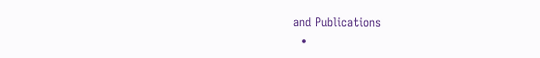and Publications
  •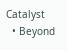Catalyst
  • Beyond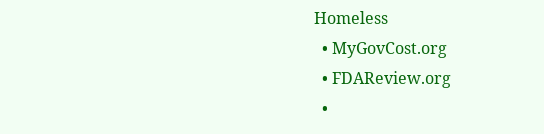Homeless
  • MyGovCost.org
  • FDAReview.org
  •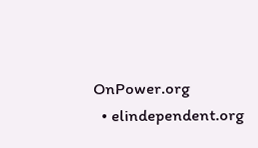OnPower.org
  • elindependent.org